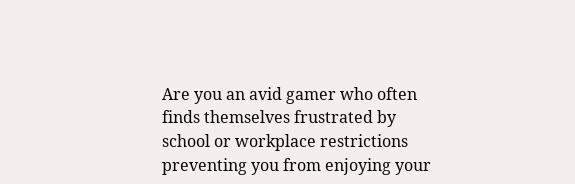Are you an avid gamer who often finds themselves frustrated by school or workplace restrictions preventing you from enjoying your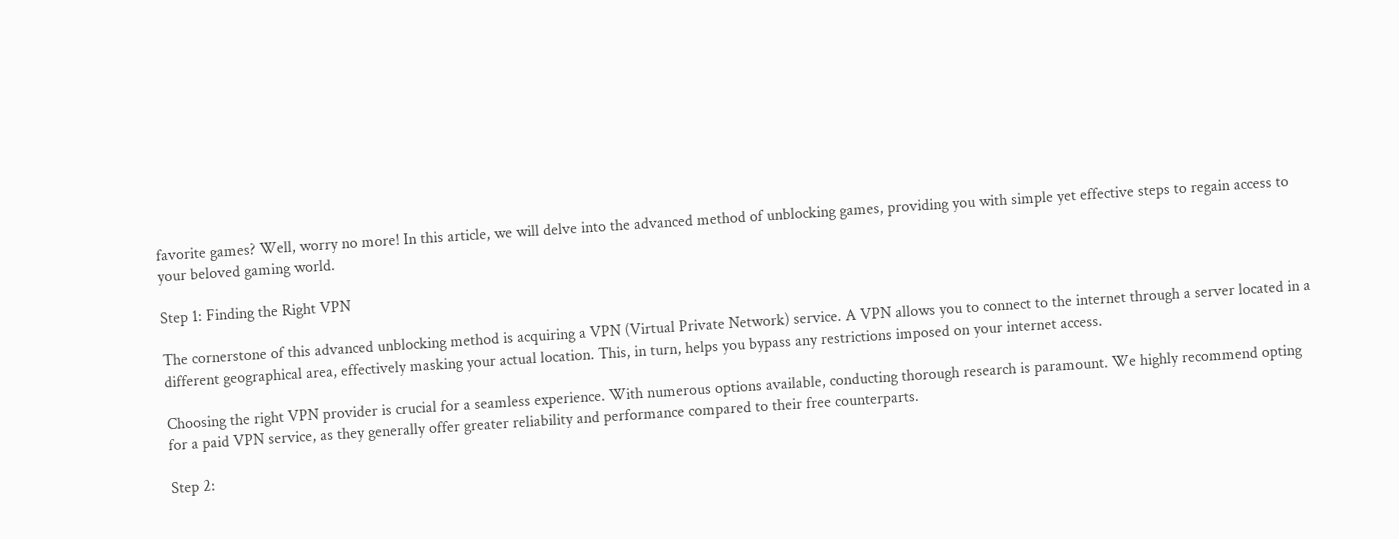favorite games? Well, worry no more! In this article, we will delve into the advanced method of unblocking games, providing you with simple yet effective steps to regain access to your beloved gaming world.

Step 1: Finding the Right VPN

The cornerstone of this advanced unblocking method is acquiring a VPN (Virtual Private Network) service. A VPN allows you to connect to the internet through a server located in a different geographical area, effectively masking your actual location. This, in turn, helps you bypass any restrictions imposed on your internet access.

Choosing the right VPN provider is crucial for a seamless experience. With numerous options available, conducting thorough research is paramount. We highly recommend opting for a paid VPN service, as they generally offer greater reliability and performance compared to their free counterparts.

Step 2: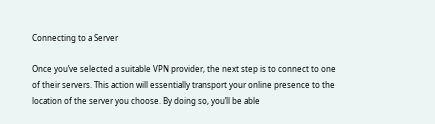Connecting to a Server

Once you’ve selected a suitable VPN provider, the next step is to connect to one of their servers. This action will essentially transport your online presence to the location of the server you choose. By doing so, you’ll be able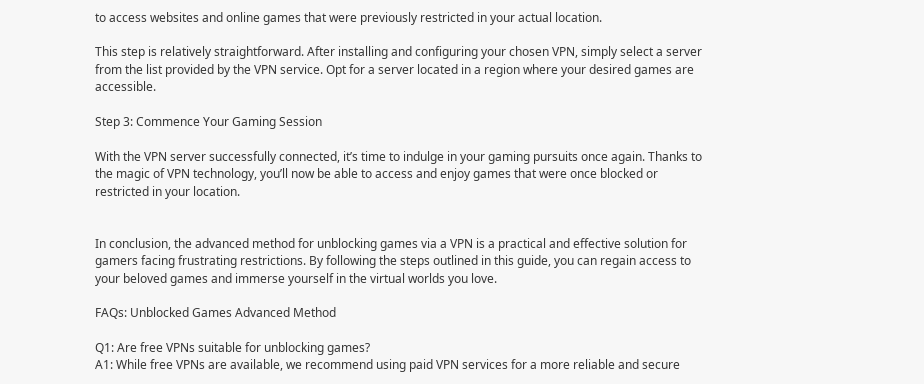to access websites and online games that were previously restricted in your actual location.

This step is relatively straightforward. After installing and configuring your chosen VPN, simply select a server from the list provided by the VPN service. Opt for a server located in a region where your desired games are accessible.

Step 3: Commence Your Gaming Session

With the VPN server successfully connected, it’s time to indulge in your gaming pursuits once again. Thanks to the magic of VPN technology, you’ll now be able to access and enjoy games that were once blocked or restricted in your location.


In conclusion, the advanced method for unblocking games via a VPN is a practical and effective solution for gamers facing frustrating restrictions. By following the steps outlined in this guide, you can regain access to your beloved games and immerse yourself in the virtual worlds you love.

FAQs: Unblocked Games Advanced Method

Q1: Are free VPNs suitable for unblocking games?
A1: While free VPNs are available, we recommend using paid VPN services for a more reliable and secure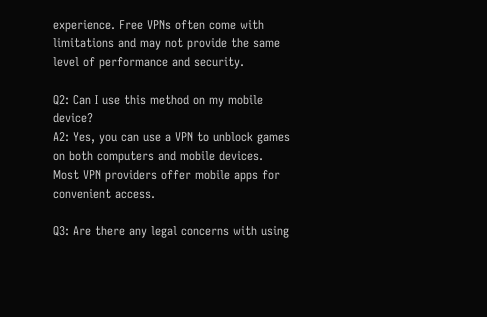experience. Free VPNs often come with limitations and may not provide the same level of performance and security.

Q2: Can I use this method on my mobile device?
A2: Yes, you can use a VPN to unblock games on both computers and mobile devices. Most VPN providers offer mobile apps for convenient access.

Q3: Are there any legal concerns with using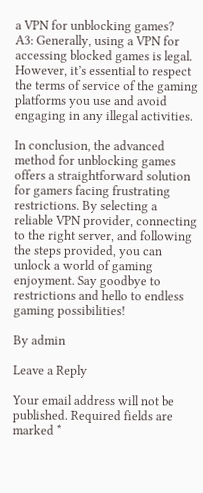a VPN for unblocking games?
A3: Generally, using a VPN for accessing blocked games is legal. However, it’s essential to respect the terms of service of the gaming platforms you use and avoid engaging in any illegal activities.

In conclusion, the advanced method for unblocking games offers a straightforward solution for gamers facing frustrating restrictions. By selecting a reliable VPN provider, connecting to the right server, and following the steps provided, you can unlock a world of gaming enjoyment. Say goodbye to restrictions and hello to endless gaming possibilities!

By admin

Leave a Reply

Your email address will not be published. Required fields are marked *